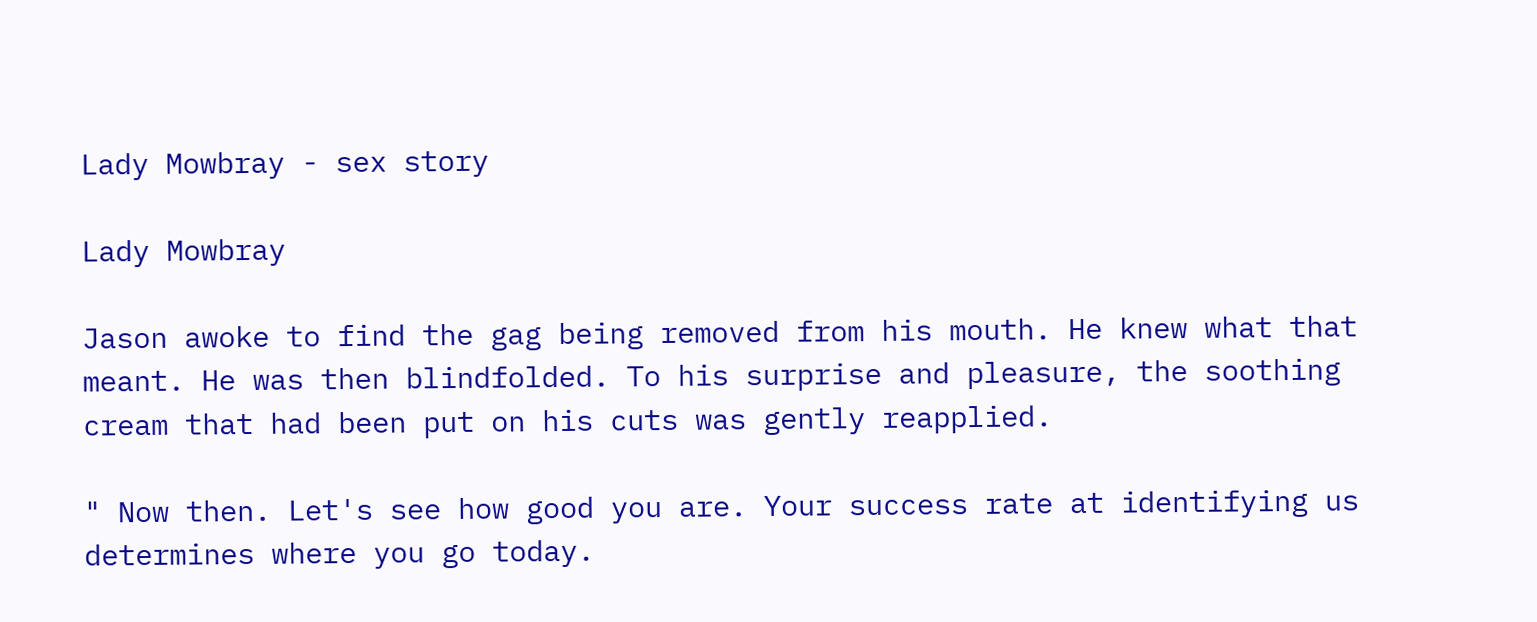Lady Mowbray - sex story

Lady Mowbray

Jason awoke to find the gag being removed from his mouth. He knew what that
meant. He was then blindfolded. To his surprise and pleasure, the soothing
cream that had been put on his cuts was gently reapplied.

" Now then. Let's see how good you are. Your success rate at identifying us
determines where you go today.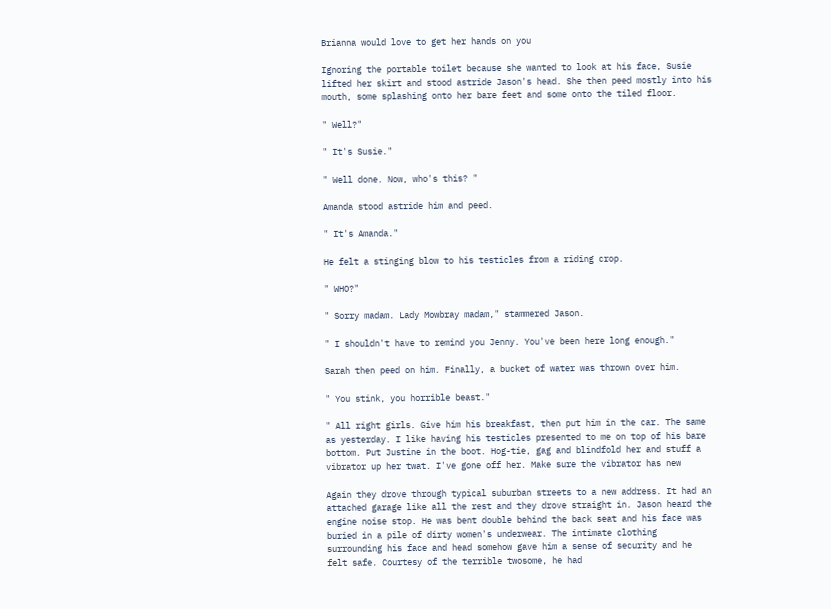Brianna would love to get her hands on you

Ignoring the portable toilet because she wanted to look at his face, Susie
lifted her skirt and stood astride Jason's head. She then peed mostly into his
mouth, some splashing onto her bare feet and some onto the tiled floor.

" Well?"

" It's Susie."

" Well done. Now, who's this? "

Amanda stood astride him and peed.

" It's Amanda."

He felt a stinging blow to his testicles from a riding crop.

" WHO?"

" Sorry madam. Lady Mowbray madam," stammered Jason.

" I shouldn't have to remind you Jenny. You've been here long enough."

Sarah then peed on him. Finally, a bucket of water was thrown over him.

" You stink, you horrible beast."

" All right girls. Give him his breakfast, then put him in the car. The same
as yesterday. I like having his testicles presented to me on top of his bare
bottom. Put Justine in the boot. Hog-tie, gag and blindfold her and stuff a
vibrator up her twat. I've gone off her. Make sure the vibrator has new

Again they drove through typical suburban streets to a new address. It had an
attached garage like all the rest and they drove straight in. Jason heard the
engine noise stop. He was bent double behind the back seat and his face was
buried in a pile of dirty women's underwear. The intimate clothing
surrounding his face and head somehow gave him a sense of security and he
felt safe. Courtesy of the terrible twosome, he had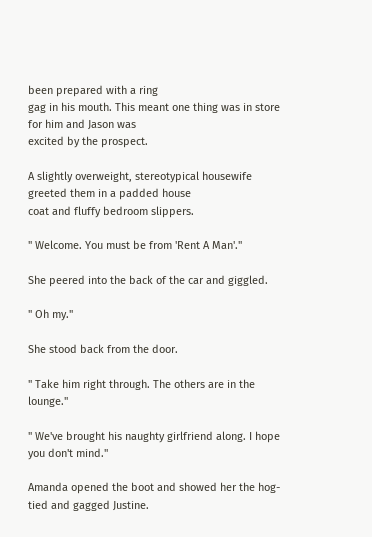been prepared with a ring
gag in his mouth. This meant one thing was in store for him and Jason was
excited by the prospect.

A slightly overweight, stereotypical housewife greeted them in a padded house
coat and fluffy bedroom slippers.

" Welcome. You must be from 'Rent A Man'."

She peered into the back of the car and giggled.

" Oh my."

She stood back from the door.

" Take him right through. The others are in the lounge."

" We've brought his naughty girlfriend along. I hope you don't mind."

Amanda opened the boot and showed her the hog-tied and gagged Justine.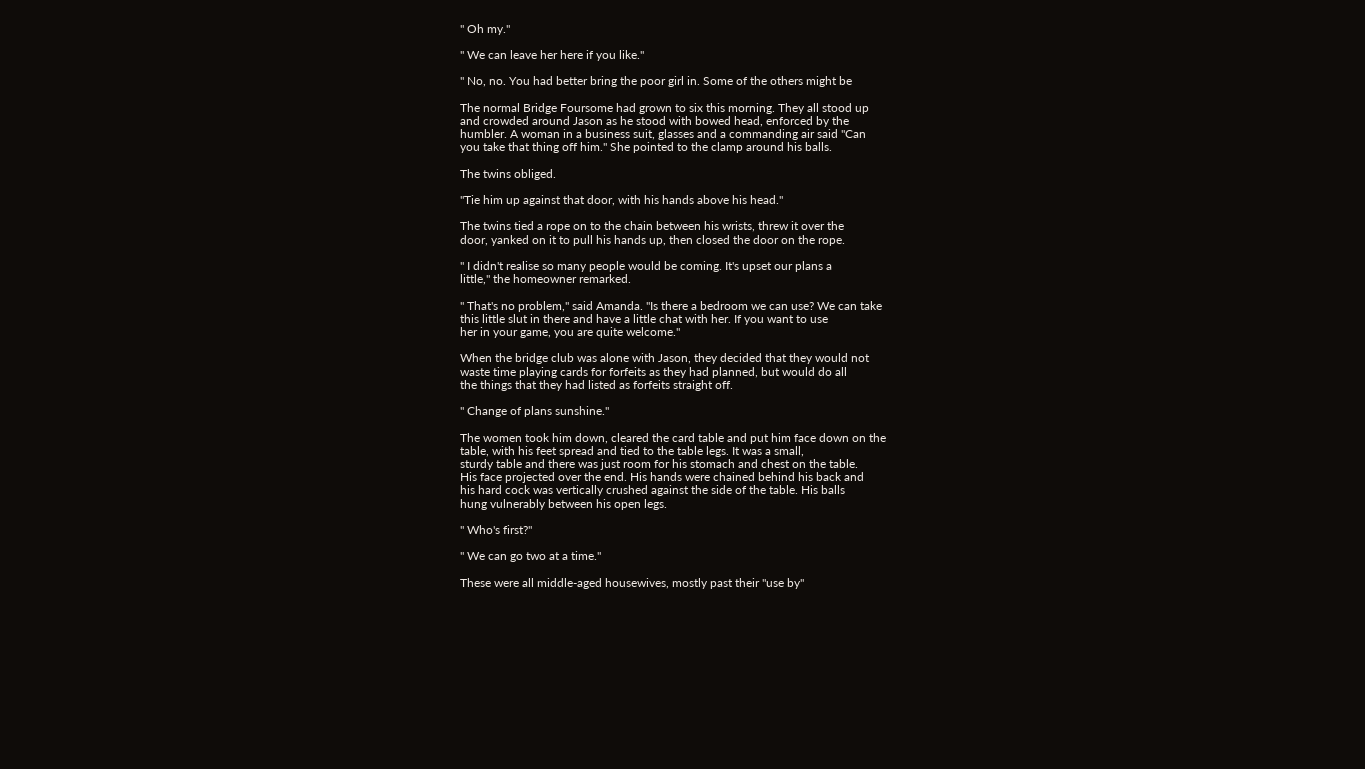" Oh my."

" We can leave her here if you like."

" No, no. You had better bring the poor girl in. Some of the others might be

The normal Bridge Foursome had grown to six this morning. They all stood up
and crowded around Jason as he stood with bowed head, enforced by the
humbler. A woman in a business suit, glasses and a commanding air said "Can
you take that thing off him." She pointed to the clamp around his balls.

The twins obliged.

"Tie him up against that door, with his hands above his head."

The twins tied a rope on to the chain between his wrists, threw it over the
door, yanked on it to pull his hands up, then closed the door on the rope.

" I didn't realise so many people would be coming. It's upset our plans a
little," the homeowner remarked.

" That's no problem," said Amanda. "Is there a bedroom we can use? We can take
this little slut in there and have a little chat with her. If you want to use
her in your game, you are quite welcome."

When the bridge club was alone with Jason, they decided that they would not
waste time playing cards for forfeits as they had planned, but would do all
the things that they had listed as forfeits straight off.

" Change of plans sunshine."

The women took him down, cleared the card table and put him face down on the
table, with his feet spread and tied to the table legs. It was a small,
sturdy table and there was just room for his stomach and chest on the table.
His face projected over the end. His hands were chained behind his back and
his hard cock was vertically crushed against the side of the table. His balls
hung vulnerably between his open legs.

" Who's first?"

" We can go two at a time."

These were all middle-aged housewives, mostly past their "use by"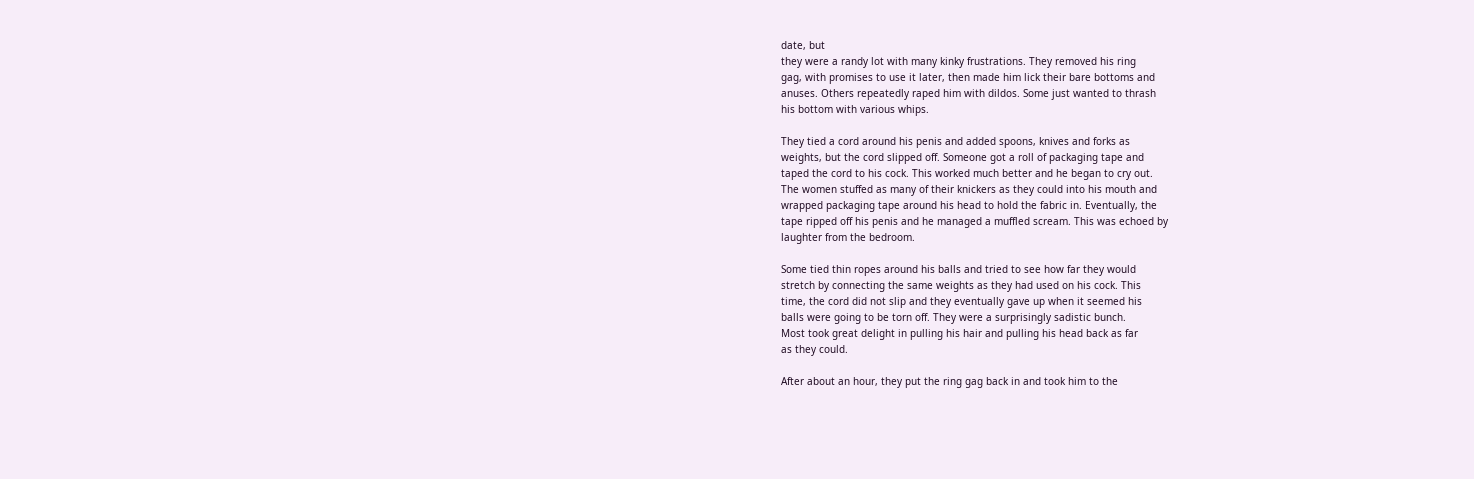date, but
they were a randy lot with many kinky frustrations. They removed his ring
gag, with promises to use it later, then made him lick their bare bottoms and
anuses. Others repeatedly raped him with dildos. Some just wanted to thrash
his bottom with various whips.

They tied a cord around his penis and added spoons, knives and forks as
weights, but the cord slipped off. Someone got a roll of packaging tape and
taped the cord to his cock. This worked much better and he began to cry out.
The women stuffed as many of their knickers as they could into his mouth and
wrapped packaging tape around his head to hold the fabric in. Eventually, the
tape ripped off his penis and he managed a muffled scream. This was echoed by
laughter from the bedroom.

Some tied thin ropes around his balls and tried to see how far they would
stretch by connecting the same weights as they had used on his cock. This
time, the cord did not slip and they eventually gave up when it seemed his
balls were going to be torn off. They were a surprisingly sadistic bunch.
Most took great delight in pulling his hair and pulling his head back as far
as they could.

After about an hour, they put the ring gag back in and took him to the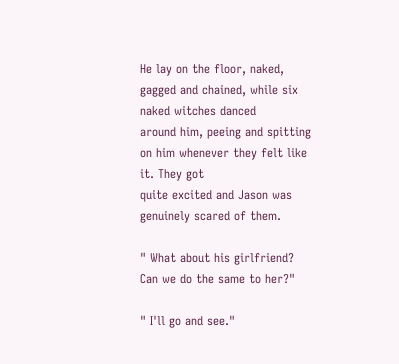He lay on the floor, naked, gagged and chained, while six naked witches danced
around him, peeing and spitting on him whenever they felt like it. They got
quite excited and Jason was genuinely scared of them.

" What about his girlfriend? Can we do the same to her?"

" I'll go and see."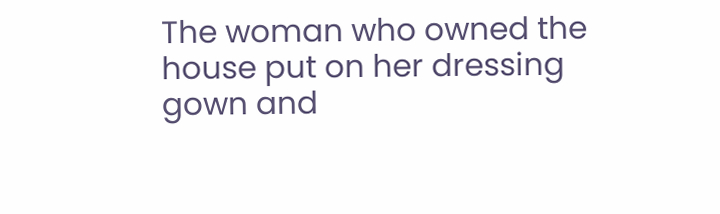The woman who owned the house put on her dressing gown and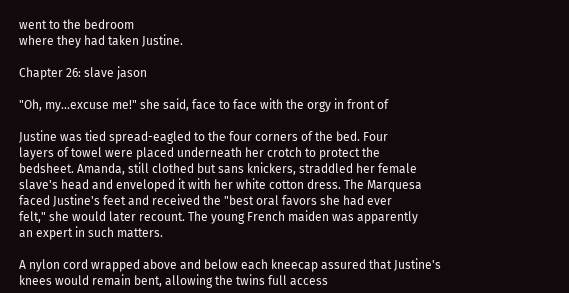went to the bedroom
where they had taken Justine.

Chapter 26: slave jason

"Oh, my...excuse me!" she said, face to face with the orgy in front of

Justine was tied spread-eagled to the four corners of the bed. Four
layers of towel were placed underneath her crotch to protect the
bedsheet. Amanda, still clothed but sans knickers, straddled her female
slave's head and enveloped it with her white cotton dress. The Marquesa
faced Justine's feet and received the "best oral favors she had ever
felt," she would later recount. The young French maiden was apparently
an expert in such matters.

A nylon cord wrapped above and below each kneecap assured that Justine's
knees would remain bent, allowing the twins full access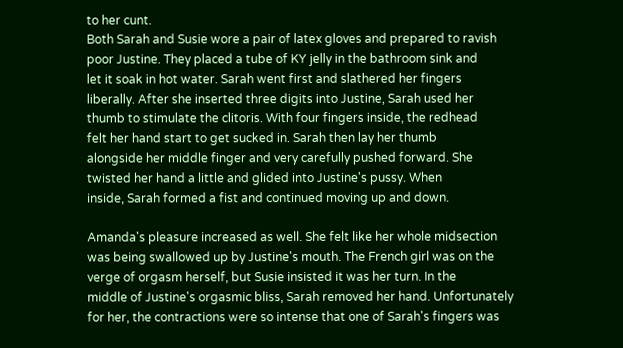to her cunt.
Both Sarah and Susie wore a pair of latex gloves and prepared to ravish
poor Justine. They placed a tube of KY jelly in the bathroom sink and
let it soak in hot water. Sarah went first and slathered her fingers
liberally. After she inserted three digits into Justine, Sarah used her
thumb to stimulate the clitoris. With four fingers inside, the redhead
felt her hand start to get sucked in. Sarah then lay her thumb
alongside her middle finger and very carefully pushed forward. She
twisted her hand a little and glided into Justine's pussy. When
inside, Sarah formed a fist and continued moving up and down.

Amanda's pleasure increased as well. She felt like her whole midsection
was being swallowed up by Justine's mouth. The French girl was on the
verge of orgasm herself, but Susie insisted it was her turn. In the
middle of Justine's orgasmic bliss, Sarah removed her hand. Unfortunately
for her, the contractions were so intense that one of Sarah's fingers was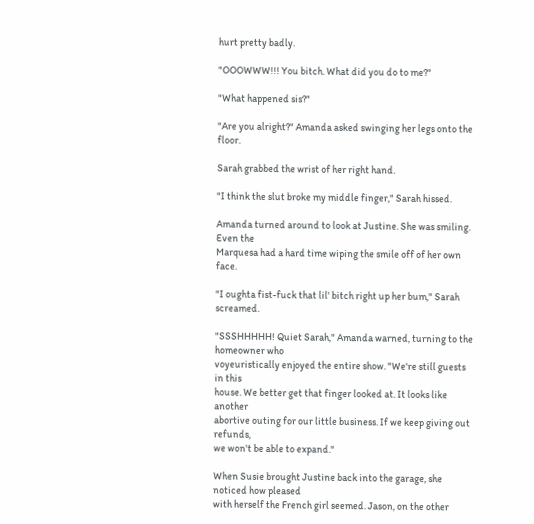hurt pretty badly.

"OOOWWW!!! You bitch. What did you do to me?"

"What happened sis?"

"Are you alright?" Amanda asked swinging her legs onto the floor.

Sarah grabbed the wrist of her right hand.

"I think the slut broke my middle finger," Sarah hissed.

Amanda turned around to look at Justine. She was smiling. Even the
Marquesa had a hard time wiping the smile off of her own face.

"I oughta fist-fuck that lil' bitch right up her bum," Sarah screamed.

"SSSHHHHH! Quiet Sarah," Amanda warned, turning to the homeowner who
voyeuristically enjoyed the entire show. "We're still guests in this
house. We better get that finger looked at. It looks like another
abortive outing for our little business. If we keep giving out refunds,
we won't be able to expand."

When Susie brought Justine back into the garage, she noticed how pleased
with herself the French girl seemed. Jason, on the other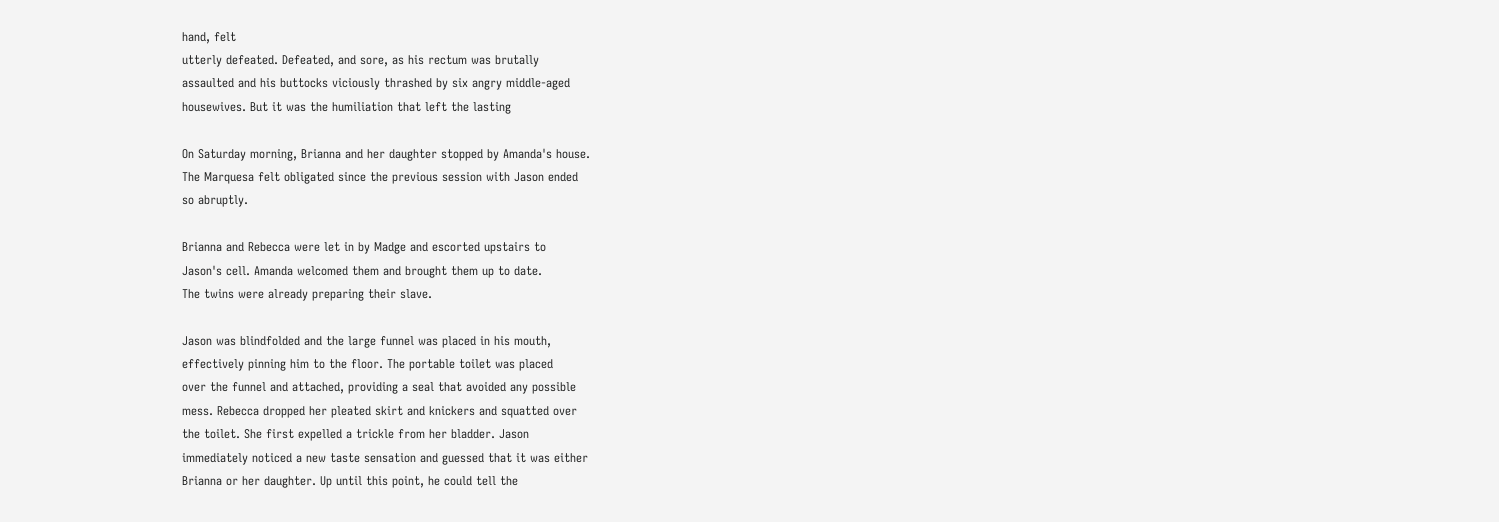hand, felt
utterly defeated. Defeated, and sore, as his rectum was brutally
assaulted and his buttocks viciously thrashed by six angry middle-aged
housewives. But it was the humiliation that left the lasting

On Saturday morning, Brianna and her daughter stopped by Amanda's house.
The Marquesa felt obligated since the previous session with Jason ended
so abruptly.

Brianna and Rebecca were let in by Madge and escorted upstairs to
Jason's cell. Amanda welcomed them and brought them up to date.
The twins were already preparing their slave.

Jason was blindfolded and the large funnel was placed in his mouth,
effectively pinning him to the floor. The portable toilet was placed
over the funnel and attached, providing a seal that avoided any possible
mess. Rebecca dropped her pleated skirt and knickers and squatted over
the toilet. She first expelled a trickle from her bladder. Jason
immediately noticed a new taste sensation and guessed that it was either
Brianna or her daughter. Up until this point, he could tell the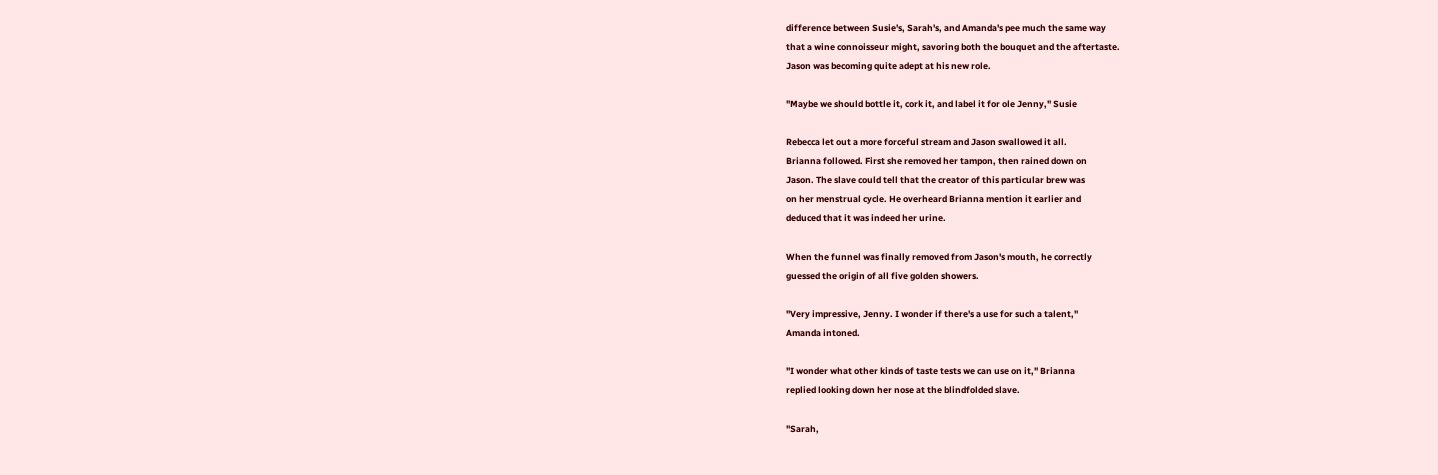difference between Susie's, Sarah's, and Amanda's pee much the same way
that a wine connoisseur might, savoring both the bouquet and the aftertaste.
Jason was becoming quite adept at his new role.

"Maybe we should bottle it, cork it, and label it for ole Jenny," Susie

Rebecca let out a more forceful stream and Jason swallowed it all.
Brianna followed. First she removed her tampon, then rained down on
Jason. The slave could tell that the creator of this particular brew was
on her menstrual cycle. He overheard Brianna mention it earlier and
deduced that it was indeed her urine.

When the funnel was finally removed from Jason's mouth, he correctly
guessed the origin of all five golden showers.

"Very impressive, Jenny. I wonder if there's a use for such a talent,"
Amanda intoned.

"I wonder what other kinds of taste tests we can use on it," Brianna
replied looking down her nose at the blindfolded slave.

"Sarah,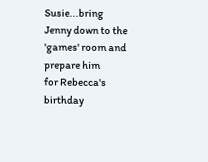Susie...bring Jenny down to the 'games' room and prepare him
for Rebecca's birthday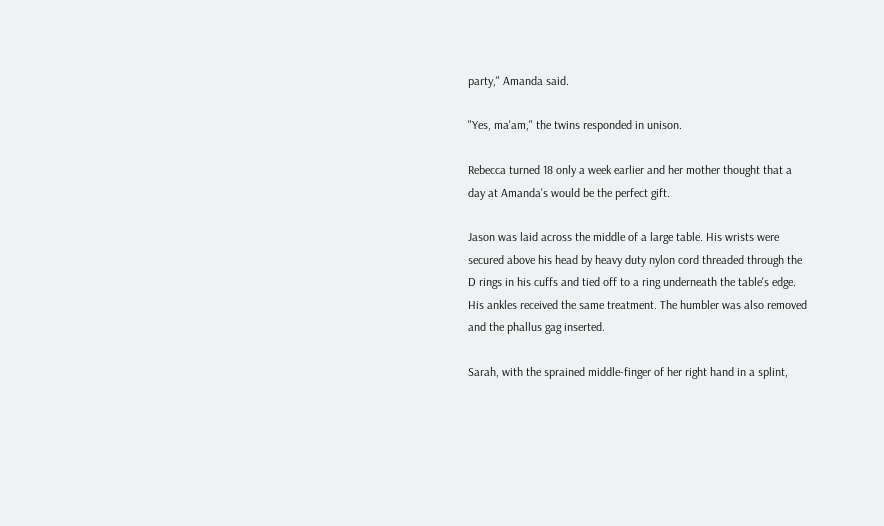party," Amanda said.

"Yes, ma'am," the twins responded in unison.

Rebecca turned 18 only a week earlier and her mother thought that a
day at Amanda's would be the perfect gift.

Jason was laid across the middle of a large table. His wrists were
secured above his head by heavy duty nylon cord threaded through the
D rings in his cuffs and tied off to a ring underneath the table's edge.
His ankles received the same treatment. The humbler was also removed
and the phallus gag inserted.

Sarah, with the sprained middle-finger of her right hand in a splint,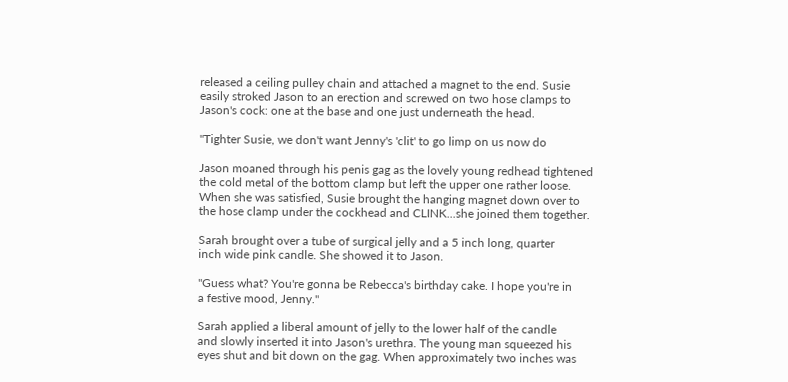released a ceiling pulley chain and attached a magnet to the end. Susie
easily stroked Jason to an erection and screwed on two hose clamps to
Jason's cock: one at the base and one just underneath the head.

"Tighter Susie, we don't want Jenny's 'clit' to go limp on us now do

Jason moaned through his penis gag as the lovely young redhead tightened
the cold metal of the bottom clamp but left the upper one rather loose.
When she was satisfied, Susie brought the hanging magnet down over to
the hose clamp under the cockhead and CLINK...she joined them together.

Sarah brought over a tube of surgical jelly and a 5 inch long, quarter
inch wide pink candle. She showed it to Jason.

"Guess what? You're gonna be Rebecca's birthday cake. I hope you're in
a festive mood, Jenny."

Sarah applied a liberal amount of jelly to the lower half of the candle
and slowly inserted it into Jason's urethra. The young man squeezed his
eyes shut and bit down on the gag. When approximately two inches was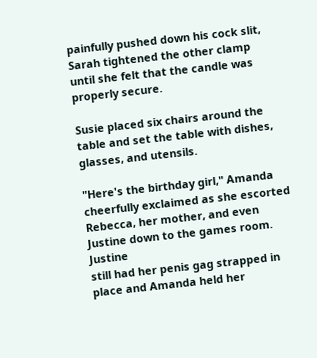painfully pushed down his cock slit, Sarah tightened the other clamp
until she felt that the candle was properly secure.

Susie placed six chairs around the table and set the table with dishes,
glasses, and utensils.

"Here's the birthday girl," Amanda cheerfully exclaimed as she escorted
Rebecca, her mother, and even Justine down to the games room. Justine
still had her penis gag strapped in place and Amanda held her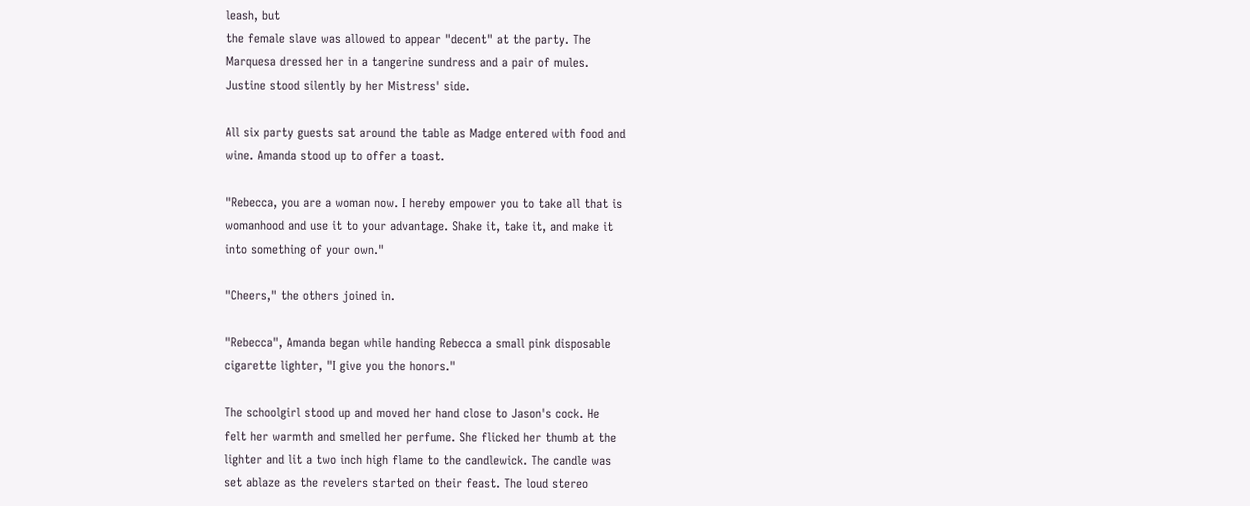leash, but
the female slave was allowed to appear "decent" at the party. The
Marquesa dressed her in a tangerine sundress and a pair of mules.
Justine stood silently by her Mistress' side.

All six party guests sat around the table as Madge entered with food and
wine. Amanda stood up to offer a toast.

"Rebecca, you are a woman now. I hereby empower you to take all that is
womanhood and use it to your advantage. Shake it, take it, and make it
into something of your own."

"Cheers," the others joined in.

"Rebecca", Amanda began while handing Rebecca a small pink disposable
cigarette lighter, "I give you the honors."

The schoolgirl stood up and moved her hand close to Jason's cock. He
felt her warmth and smelled her perfume. She flicked her thumb at the
lighter and lit a two inch high flame to the candlewick. The candle was
set ablaze as the revelers started on their feast. The loud stereo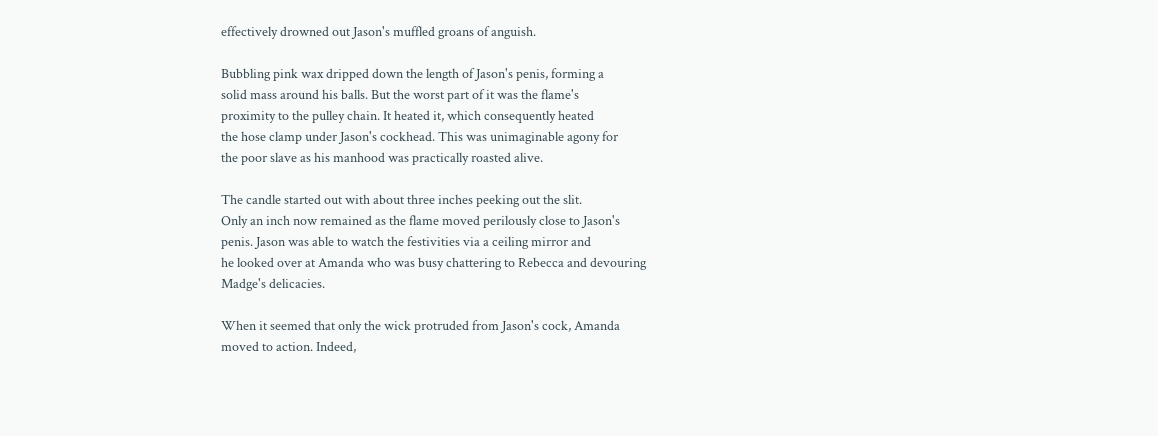effectively drowned out Jason's muffled groans of anguish.

Bubbling pink wax dripped down the length of Jason's penis, forming a
solid mass around his balls. But the worst part of it was the flame's
proximity to the pulley chain. It heated it, which consequently heated
the hose clamp under Jason's cockhead. This was unimaginable agony for
the poor slave as his manhood was practically roasted alive.

The candle started out with about three inches peeking out the slit.
Only an inch now remained as the flame moved perilously close to Jason's
penis. Jason was able to watch the festivities via a ceiling mirror and
he looked over at Amanda who was busy chattering to Rebecca and devouring
Madge's delicacies.

When it seemed that only the wick protruded from Jason's cock, Amanda
moved to action. Indeed,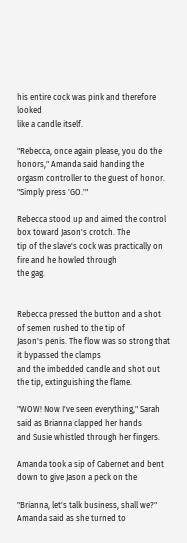his entire cock was pink and therefore looked
like a candle itself.

"Rebecca, once again please, you do the honors," Amanda said handing the
orgasm controller to the guest of honor. "Simply press 'GO.'"

Rebecca stood up and aimed the control box toward Jason's crotch. The
tip of the slave's cock was practically on fire and he howled through
the gag.


Rebecca pressed the button and a shot of semen rushed to the tip of
Jason's penis. The flow was so strong that it bypassed the clamps
and the imbedded candle and shot out the tip, extinguishing the flame.

"WOW! Now I've seen everything," Sarah said as Brianna clapped her hands
and Susie whistled through her fingers.

Amanda took a sip of Cabernet and bent down to give Jason a peck on the

"Brianna, let's talk business, shall we?" Amanda said as she turned to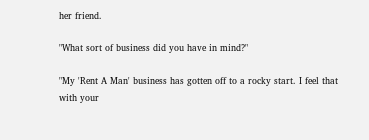her friend.

"What sort of business did you have in mind?"

"My 'Rent A Man' business has gotten off to a rocky start. I feel that
with your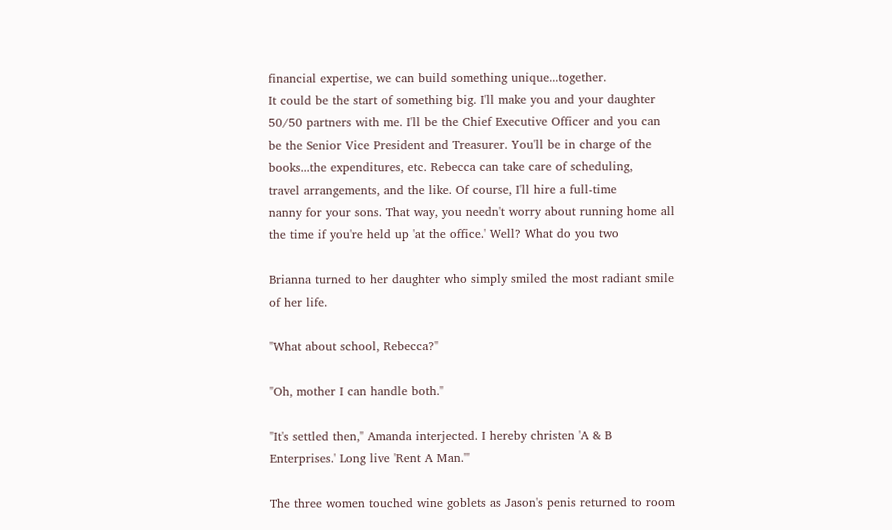financial expertise, we can build something unique...together.
It could be the start of something big. I'll make you and your daughter
50/50 partners with me. I'll be the Chief Executive Officer and you can
be the Senior Vice President and Treasurer. You'll be in charge of the
books...the expenditures, etc. Rebecca can take care of scheduling,
travel arrangements, and the like. Of course, I'll hire a full-time
nanny for your sons. That way, you needn't worry about running home all
the time if you're held up 'at the office.' Well? What do you two

Brianna turned to her daughter who simply smiled the most radiant smile
of her life.

"What about school, Rebecca?"

"Oh, mother I can handle both."

"It's settled then," Amanda interjected. I hereby christen 'A & B
Enterprises.' Long live 'Rent A Man.'"

The three women touched wine goblets as Jason's penis returned to room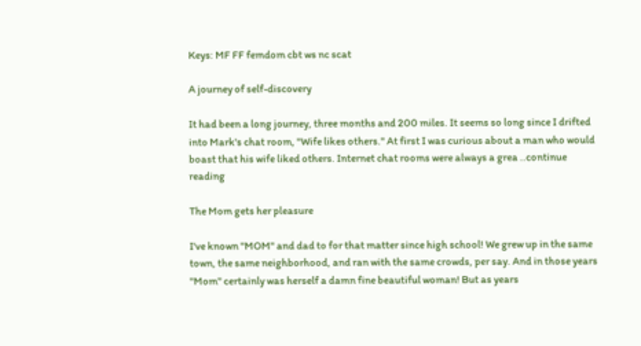Keys: MF FF femdom cbt ws nc scat

A journey of self-discovery

It had been a long journey, three months and 200 miles. It seems so long since I drifted into Mark's chat room, "Wife likes others." At first I was curious about a man who would boast that his wife liked others. Internet chat rooms were always a grea ..continue reading

The Mom gets her pleasure

I've known "MOM" and dad to for that matter since high school! We grew up in the same town, the same neighborhood, and ran with the same crowds, per say. And in those years "Mom" certainly was herself a damn fine beautiful woman! But as years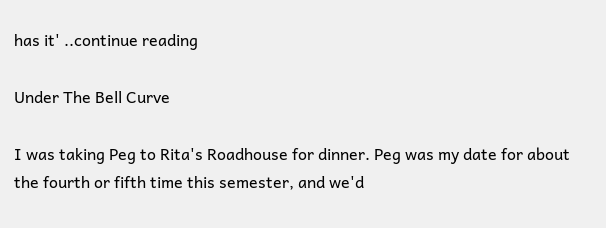has it' ..continue reading

Under The Bell Curve

I was taking Peg to Rita's Roadhouse for dinner. Peg was my date for about the fourth or fifth time this semester, and we'd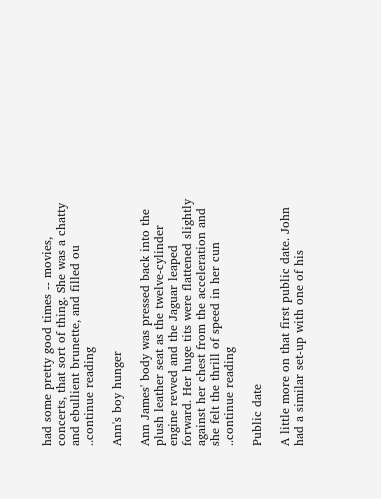had some pretty good times -- movies, concerts, that sort of thing. She was a chatty and ebullient brunette, and filled ou ..continue reading

Ann's boy hunger

Ann James' body was pressed back into the plush leather seat as the twelve-cylinder engine revved and the Jaguar leaped forward. Her huge tits were flattened slightly against her chest from the acceleration and she felt the thrill of speed in her cun ..continue reading

Public date

A little more on that first public date. John had a similar set-up with one of his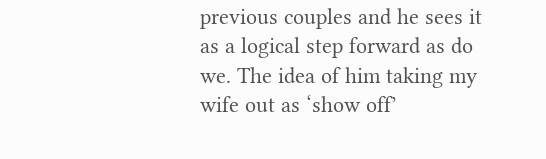previous couples and he sees it as a logical step forward as do we. The idea of him taking my wife out as ‘show off’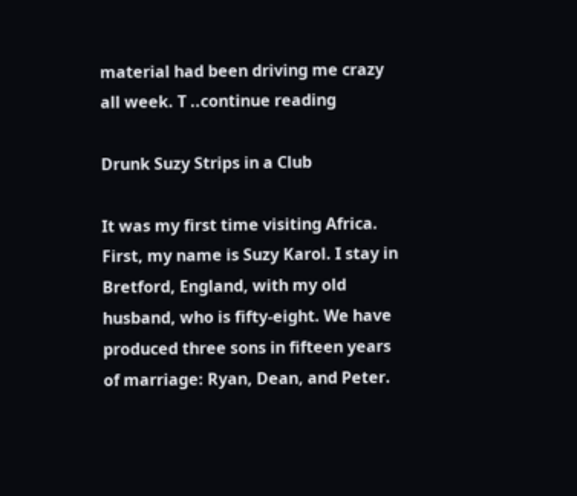material had been driving me crazy all week. T ..continue reading

Drunk Suzy Strips in a Club

It was my first time visiting Africa. First, my name is Suzy Karol. I stay in Bretford, England, with my old husband, who is fifty-eight. We have produced three sons in fifteen years of marriage: Ryan, Dean, and Peter.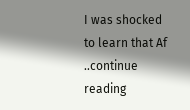I was shocked to learn that Af ..continue reading